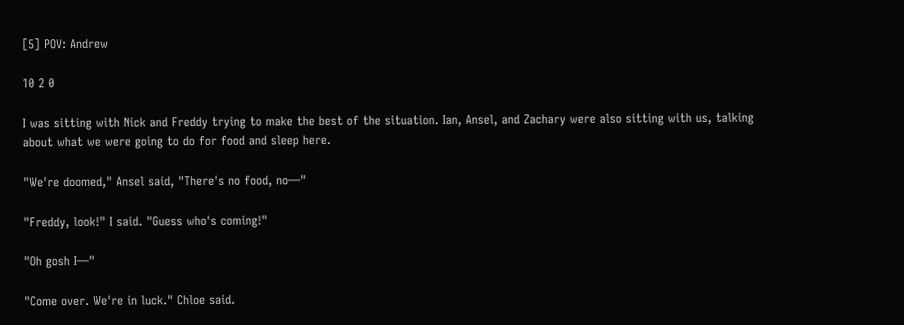[5] POV: Andrew

10 2 0

I was sitting with Nick and Freddy trying to make the best of the situation. Ian, Ansel, and Zachary were also sitting with us, talking about what we were going to do for food and sleep here.

"We're doomed," Ansel said, "There's no food, no—"

"Freddy, look!" I said. "Guess who's coming!"

"Oh gosh I—"

"Come over. We're in luck." Chloe said.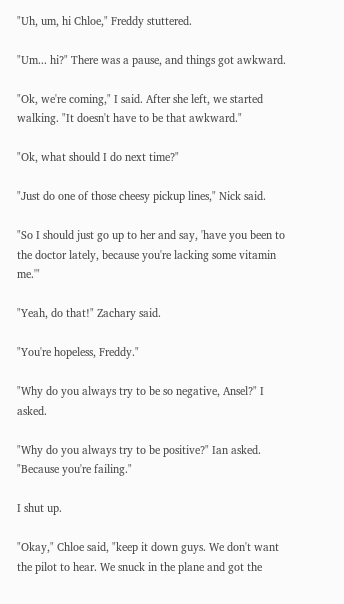"Uh, um, hi Chloe," Freddy stuttered.

"Um... hi?" There was a pause, and things got awkward.

"Ok, we're coming," I said. After she left, we started walking. "It doesn't have to be that awkward."

"Ok, what should I do next time?"

"Just do one of those cheesy pickup lines," Nick said.

"So I should just go up to her and say, 'have you been to the doctor lately, because you're lacking some vitamin me.'"

"Yeah, do that!" Zachary said.

"You're hopeless, Freddy."

"Why do you always try to be so negative, Ansel?" I asked.

"Why do you always try to be positive?" Ian asked. "Because you're failing."

I shut up.

"Okay," Chloe said, "keep it down guys. We don't want the pilot to hear. We snuck in the plane and got the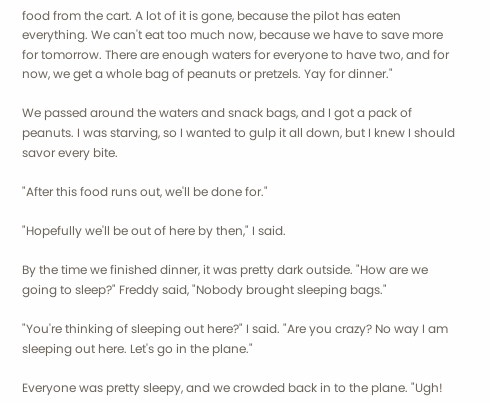food from the cart. A lot of it is gone, because the pilot has eaten everything. We can't eat too much now, because we have to save more for tomorrow. There are enough waters for everyone to have two, and for now, we get a whole bag of peanuts or pretzels. Yay for dinner."

We passed around the waters and snack bags, and I got a pack of peanuts. I was starving, so I wanted to gulp it all down, but I knew I should savor every bite.

"After this food runs out, we'll be done for."

"Hopefully we'll be out of here by then," I said.

By the time we finished dinner, it was pretty dark outside. "How are we going to sleep?" Freddy said, "Nobody brought sleeping bags."

"You're thinking of sleeping out here?" I said. "Are you crazy? No way I am sleeping out here. Let's go in the plane."

Everyone was pretty sleepy, and we crowded back in to the plane. "Ugh!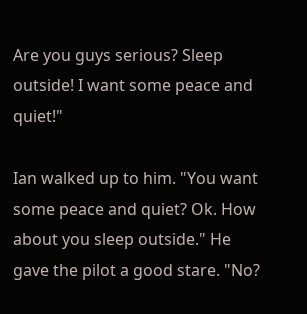Are you guys serious? Sleep outside! I want some peace and quiet!"

Ian walked up to him. "You want some peace and quiet? Ok. How about you sleep outside." He gave the pilot a good stare. "No?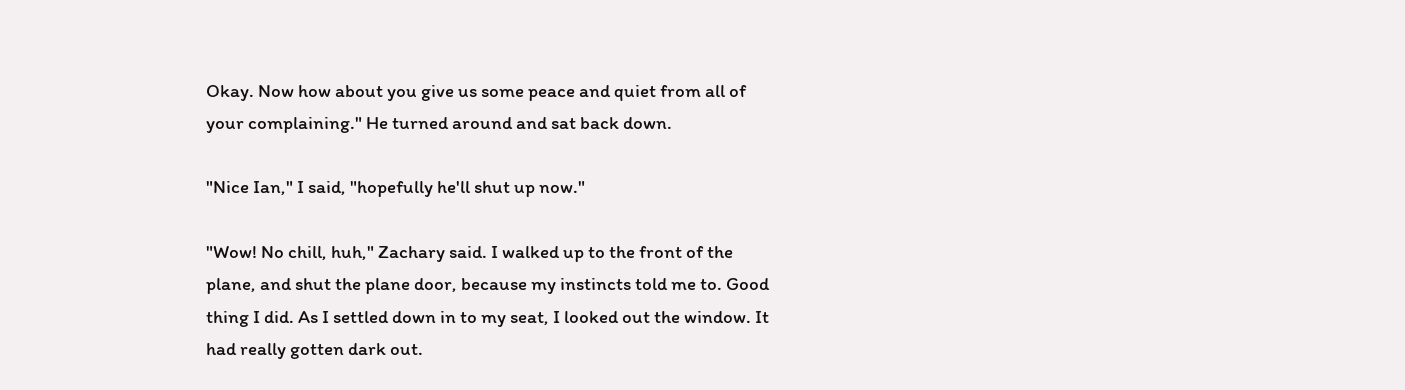Okay. Now how about you give us some peace and quiet from all of your complaining." He turned around and sat back down.

"Nice Ian," I said, "hopefully he'll shut up now."

"Wow! No chill, huh," Zachary said. I walked up to the front of the plane, and shut the plane door, because my instincts told me to. Good thing I did. As I settled down in to my seat, I looked out the window. It had really gotten dark out.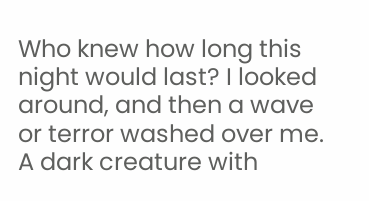Who knew how long this night would last? I looked around, and then a wave or terror washed over me. A dark creature with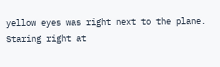yellow eyes was right next to the plane. Staring right at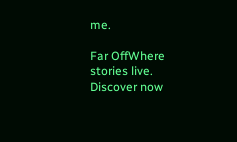me.

Far OffWhere stories live. Discover now